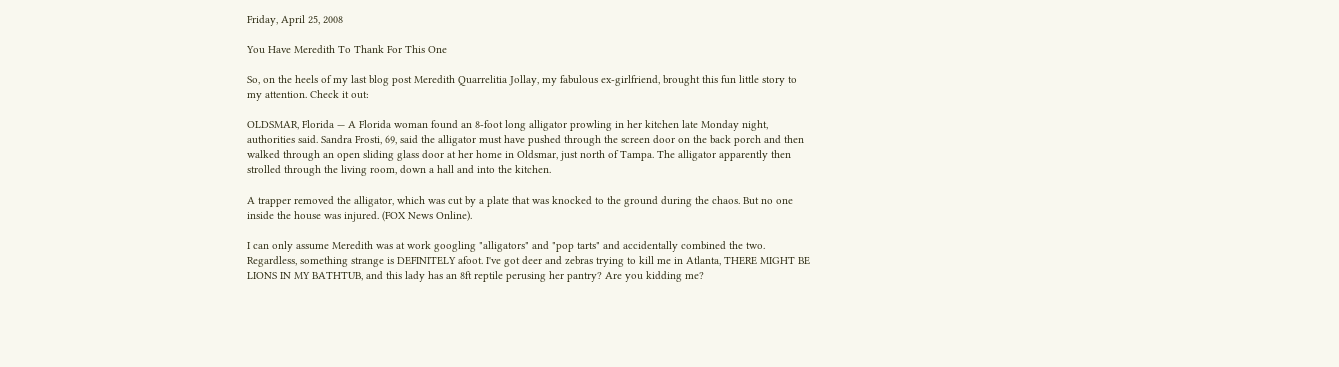Friday, April 25, 2008

You Have Meredith To Thank For This One

So, on the heels of my last blog post Meredith Quarrelitia Jollay, my fabulous ex-girlfriend, brought this fun little story to my attention. Check it out:

OLDSMAR, Florida — A Florida woman found an 8-foot long alligator prowling in her kitchen late Monday night, authorities said. Sandra Frosti, 69, said the alligator must have pushed through the screen door on the back porch and then walked through an open sliding glass door at her home in Oldsmar, just north of Tampa. The alligator apparently then strolled through the living room, down a hall and into the kitchen.

A trapper removed the alligator, which was cut by a plate that was knocked to the ground during the chaos. But no one inside the house was injured. (FOX News Online).

I can only assume Meredith was at work googling "alligators" and "pop tarts" and accidentally combined the two. Regardless, something strange is DEFINITELY afoot. I've got deer and zebras trying to kill me in Atlanta, THERE MIGHT BE LIONS IN MY BATHTUB, and this lady has an 8ft reptile perusing her pantry? Are you kidding me?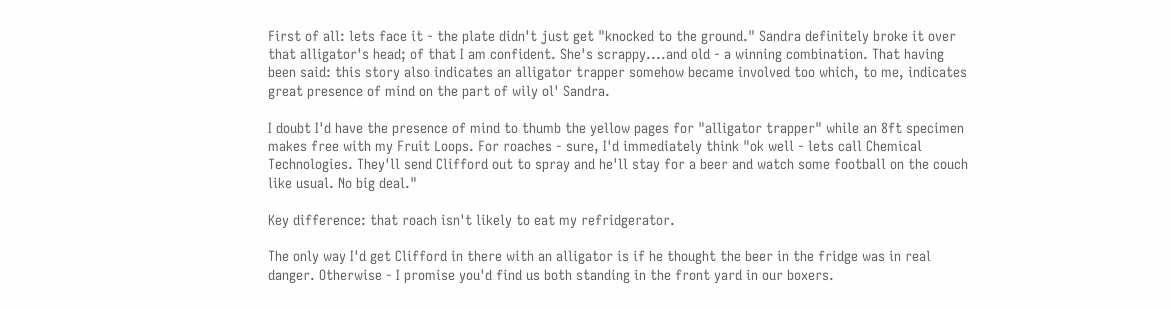First of all: lets face it - the plate didn't just get "knocked to the ground." Sandra definitely broke it over that alligator's head; of that I am confident. She's scrappy....and old - a winning combination. That having been said: this story also indicates an alligator trapper somehow became involved too which, to me, indicates great presence of mind on the part of wily ol' Sandra.

I doubt I'd have the presence of mind to thumb the yellow pages for "alligator trapper" while an 8ft specimen makes free with my Fruit Loops. For roaches - sure, I'd immediately think "ok well - lets call Chemical Technologies. They'll send Clifford out to spray and he'll stay for a beer and watch some football on the couch like usual. No big deal."

Key difference: that roach isn't likely to eat my refridgerator.

The only way I'd get Clifford in there with an alligator is if he thought the beer in the fridge was in real danger. Otherwise - I promise you'd find us both standing in the front yard in our boxers.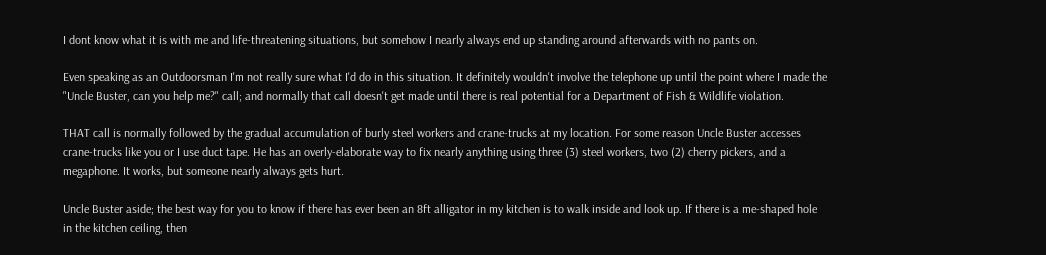I dont know what it is with me and life-threatening situations, but somehow I nearly always end up standing around afterwards with no pants on.

Even speaking as an Outdoorsman I'm not really sure what I'd do in this situation. It definitely wouldn't involve the telephone up until the point where I made the "Uncle Buster, can you help me?" call; and normally that call doesn't get made until there is real potential for a Department of Fish & Wildlife violation.

THAT call is normally followed by the gradual accumulation of burly steel workers and crane-trucks at my location. For some reason Uncle Buster accesses crane-trucks like you or I use duct tape. He has an overly-elaborate way to fix nearly anything using three (3) steel workers, two (2) cherry pickers, and a megaphone. It works, but someone nearly always gets hurt.

Uncle Buster aside; the best way for you to know if there has ever been an 8ft alligator in my kitchen is to walk inside and look up. If there is a me-shaped hole in the kitchen ceiling, then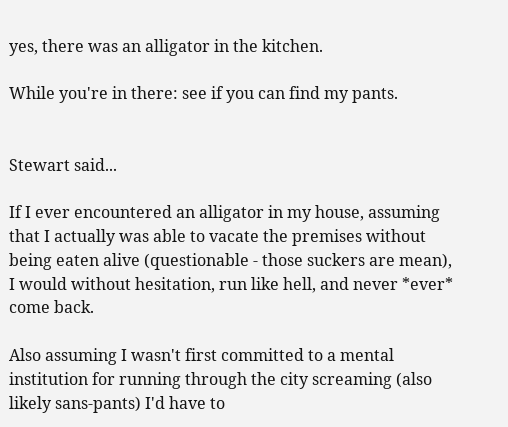yes, there was an alligator in the kitchen.

While you're in there: see if you can find my pants.


Stewart said...

If I ever encountered an alligator in my house, assuming that I actually was able to vacate the premises without being eaten alive (questionable - those suckers are mean), I would without hesitation, run like hell, and never *ever* come back.

Also assuming I wasn't first committed to a mental institution for running through the city screaming (also likely sans-pants) I'd have to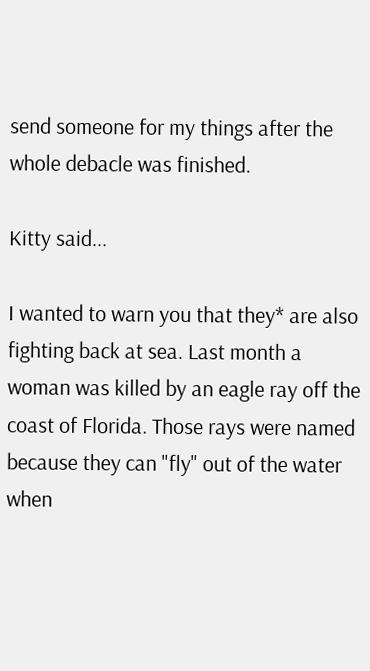send someone for my things after the whole debacle was finished.

Kitty said...

I wanted to warn you that they* are also fighting back at sea. Last month a woman was killed by an eagle ray off the coast of Florida. Those rays were named because they can "fly" out of the water when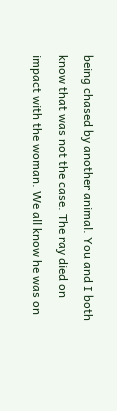being chased by another animal. You and I both know that was not the case. The ray died on impact with the woman. We all know he was on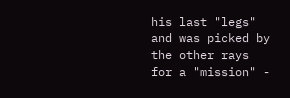his last "legs" and was picked by the other rays for a "mission" -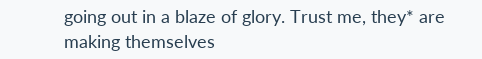going out in a blaze of glory. Trust me, they* are making themselves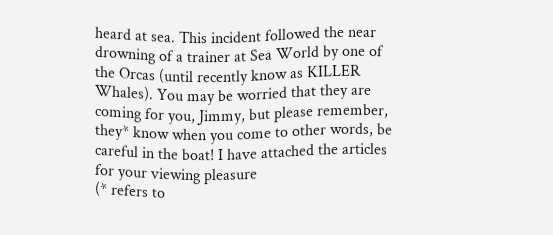heard at sea. This incident followed the near drowning of a trainer at Sea World by one of the Orcas (until recently know as KILLER Whales). You may be worried that they are coming for you, Jimmy, but please remember, they* know when you come to other words, be careful in the boat! I have attached the articles for your viewing pleasure
(* refers to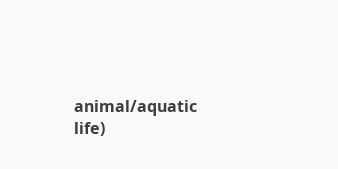animal/aquatic life)